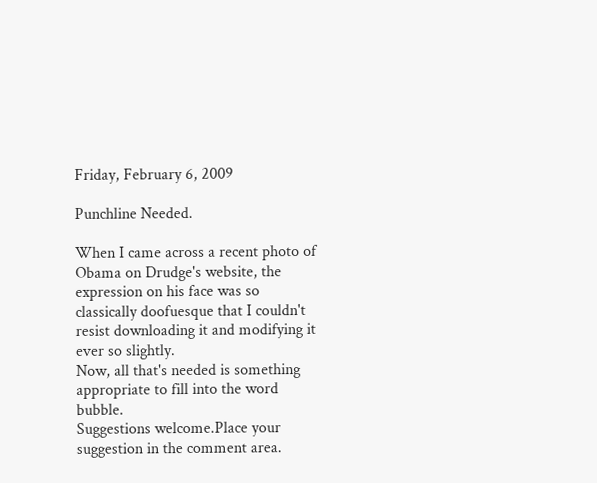Friday, February 6, 2009

Punchline Needed.

When I came across a recent photo of Obama on Drudge's website, the expression on his face was so classically doofuesque that I couldn't resist downloading it and modifying it ever so slightly.
Now, all that's needed is something appropriate to fill into the word bubble.
Suggestions welcome.Place your suggestion in the comment area.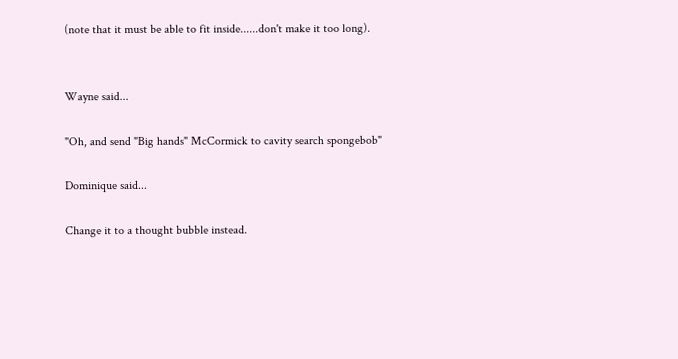(note that it must be able to fit inside......don't make it too long).


Wayne said...

"Oh, and send "Big hands" McCormick to cavity search spongebob"

Dominique said...

Change it to a thought bubble instead.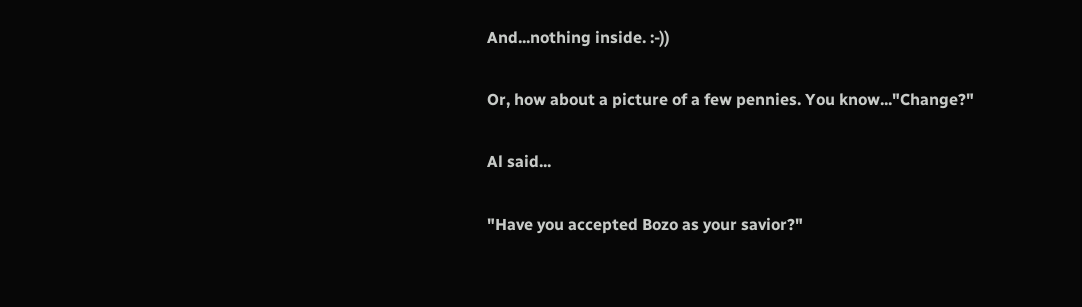And...nothing inside. :-))

Or, how about a picture of a few pennies. You know..."Change?"

Al said...

"Have you accepted Bozo as your savior?"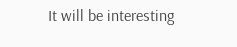It will be interesting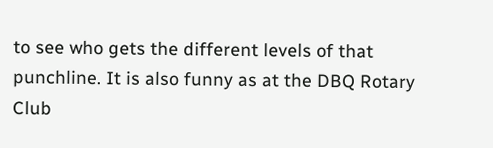to see who gets the different levels of that punchline. It is also funny as at the DBQ Rotary Club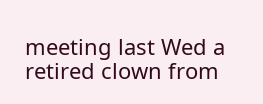meeting last Wed a retired clown from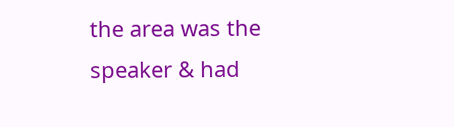the area was the speaker & had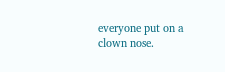everyone put on a clown nose.